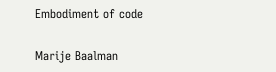Embodiment of code

Marije Baalman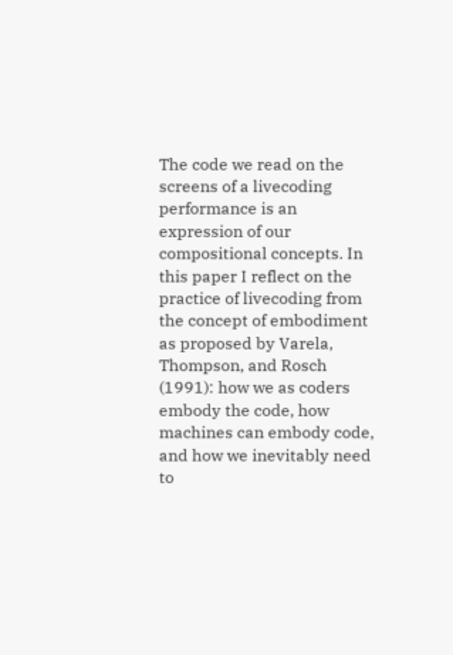The code we read on the screens of a livecoding performance is an expression of our compositional concepts. In this paper I reflect on the practice of livecoding from the concept of embodiment as proposed by Varela, Thompson, and Rosch (1991): how we as coders embody the code, how machines can embody code, and how we inevitably need to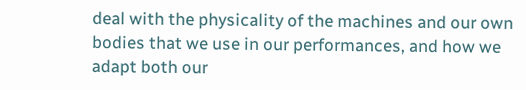deal with the physicality of the machines and our own bodies that we use in our performances, and how we adapt both our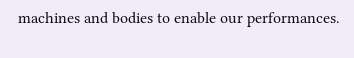machines and bodies to enable our performances.